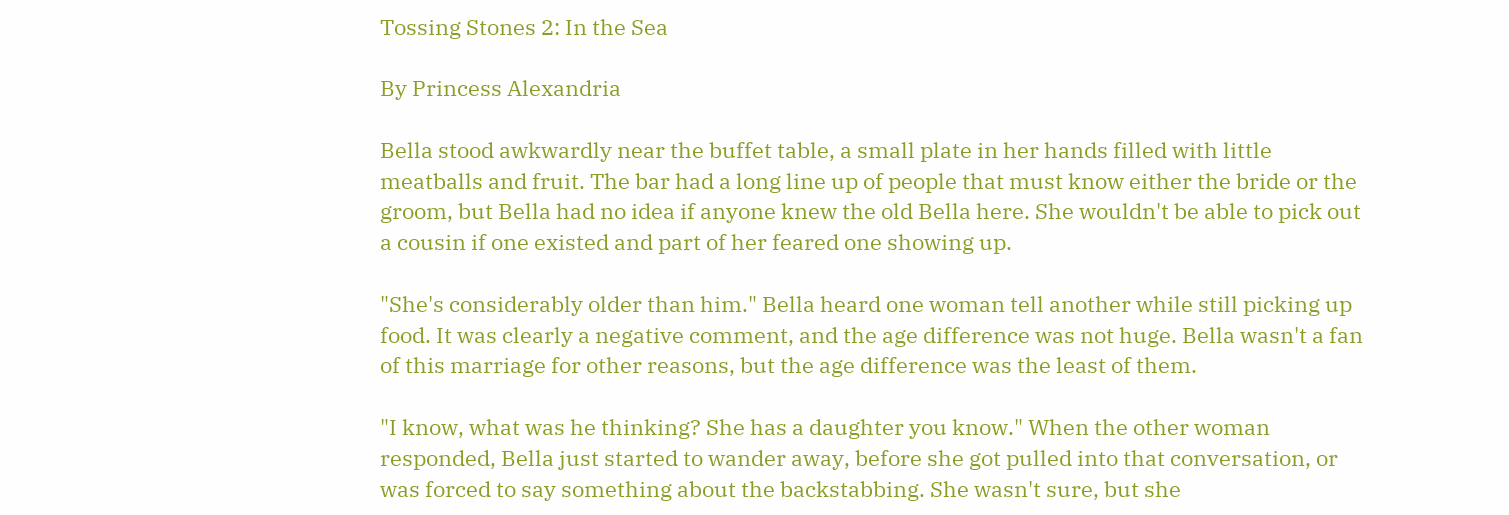Tossing Stones 2: In the Sea

By Princess Alexandria

Bella stood awkwardly near the buffet table, a small plate in her hands filled with little meatballs and fruit. The bar had a long line up of people that must know either the bride or the groom, but Bella had no idea if anyone knew the old Bella here. She wouldn't be able to pick out a cousin if one existed and part of her feared one showing up.

"She's considerably older than him." Bella heard one woman tell another while still picking up food. It was clearly a negative comment, and the age difference was not huge. Bella wasn't a fan of this marriage for other reasons, but the age difference was the least of them.

"I know, what was he thinking? She has a daughter you know." When the other woman responded, Bella just started to wander away, before she got pulled into that conversation, or was forced to say something about the backstabbing. She wasn't sure, but she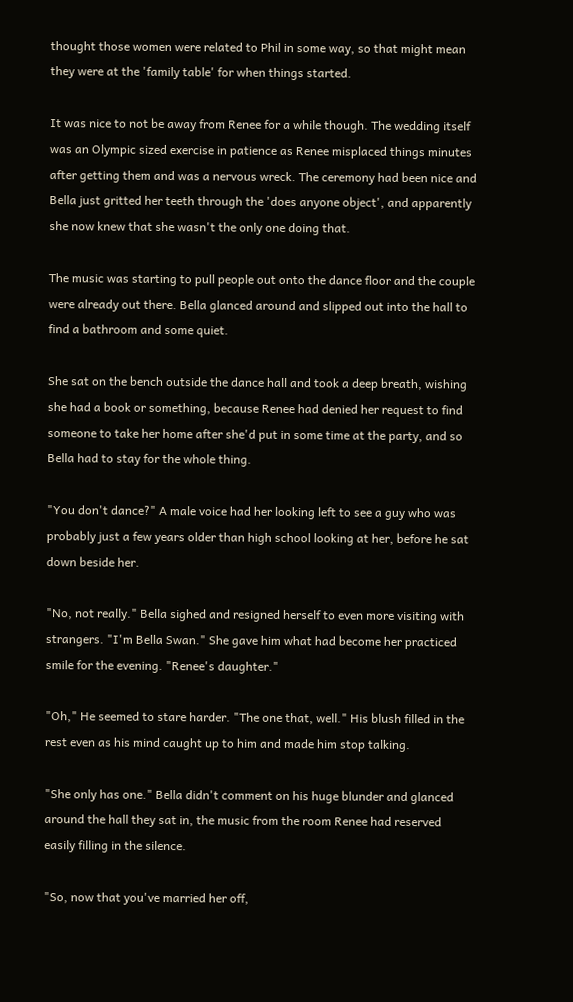thought those women were related to Phil in some way, so that might mean they were at the 'family table' for when things started.

It was nice to not be away from Renee for a while though. The wedding itself was an Olympic sized exercise in patience as Renee misplaced things minutes after getting them and was a nervous wreck. The ceremony had been nice and Bella just gritted her teeth through the 'does anyone object', and apparently she now knew that she wasn't the only one doing that.

The music was starting to pull people out onto the dance floor and the couple were already out there. Bella glanced around and slipped out into the hall to find a bathroom and some quiet.

She sat on the bench outside the dance hall and took a deep breath, wishing she had a book or something, because Renee had denied her request to find someone to take her home after she'd put in some time at the party, and so Bella had to stay for the whole thing.

"You don't dance?" A male voice had her looking left to see a guy who was probably just a few years older than high school looking at her, before he sat down beside her.

"No, not really." Bella sighed and resigned herself to even more visiting with strangers. "I'm Bella Swan." She gave him what had become her practiced smile for the evening. "Renee's daughter."

"Oh," He seemed to stare harder. "The one that, well." His blush filled in the rest even as his mind caught up to him and made him stop talking.

"She only has one." Bella didn't comment on his huge blunder and glanced around the hall they sat in, the music from the room Renee had reserved easily filling in the silence.

"So, now that you've married her off,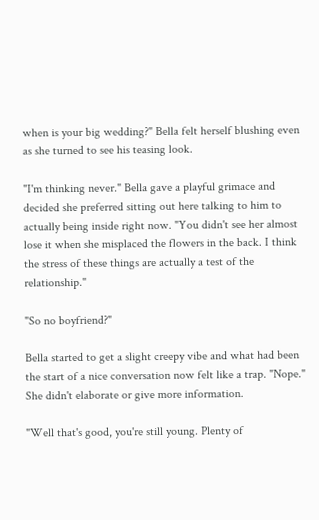when is your big wedding?" Bella felt herself blushing even as she turned to see his teasing look.

"I'm thinking never." Bella gave a playful grimace and decided she preferred sitting out here talking to him to actually being inside right now. "You didn't see her almost lose it when she misplaced the flowers in the back. I think the stress of these things are actually a test of the relationship."

"So no boyfriend?"

Bella started to get a slight creepy vibe and what had been the start of a nice conversation now felt like a trap. "Nope." She didn't elaborate or give more information.

"Well that's good, you're still young. Plenty of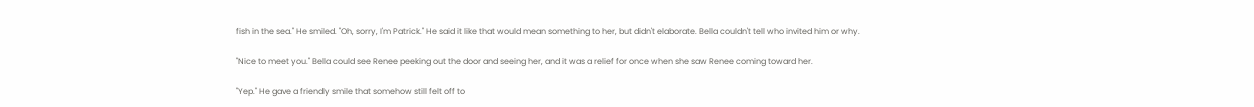fish in the sea." He smiled. "Oh, sorry, I'm Patrick." He said it like that would mean something to her, but didn't elaborate. Bella couldn't tell who invited him or why.

"Nice to meet you." Bella could see Renee peeking out the door and seeing her, and it was a relief for once when she saw Renee coming toward her.

"Yep." He gave a friendly smile that somehow still felt off to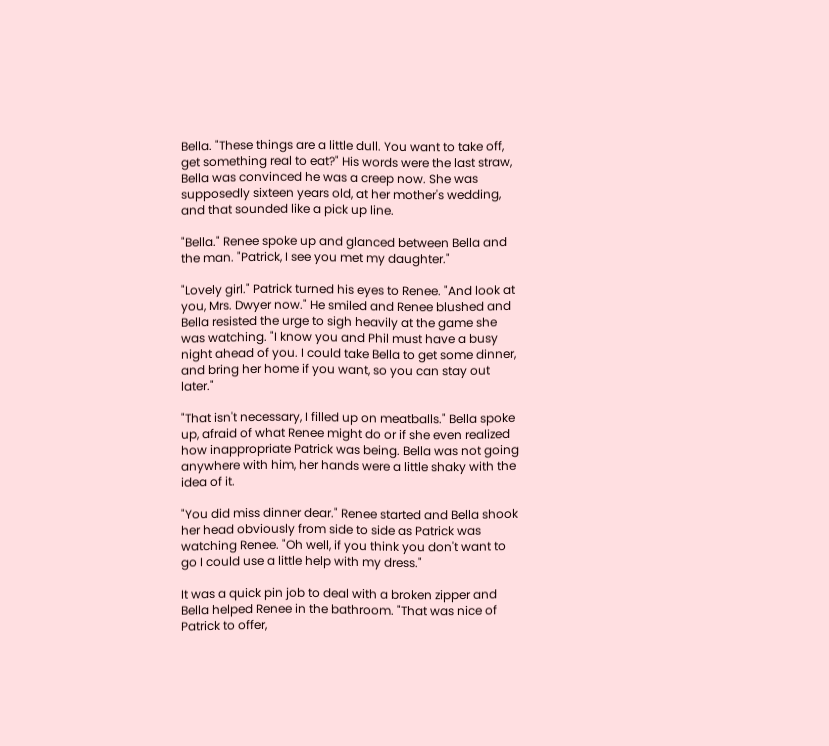Bella. "These things are a little dull. You want to take off, get something real to eat?" His words were the last straw, Bella was convinced he was a creep now. She was supposedly sixteen years old, at her mother's wedding, and that sounded like a pick up line.

"Bella." Renee spoke up and glanced between Bella and the man. "Patrick, I see you met my daughter."

"Lovely girl." Patrick turned his eyes to Renee. "And look at you, Mrs. Dwyer now." He smiled and Renee blushed and Bella resisted the urge to sigh heavily at the game she was watching. "I know you and Phil must have a busy night ahead of you. I could take Bella to get some dinner, and bring her home if you want, so you can stay out later."

"That isn't necessary, I filled up on meatballs." Bella spoke up, afraid of what Renee might do or if she even realized how inappropriate Patrick was being. Bella was not going anywhere with him, her hands were a little shaky with the idea of it.

"You did miss dinner dear." Renee started and Bella shook her head obviously from side to side as Patrick was watching Renee. "Oh well, if you think you don't want to go I could use a little help with my dress."

It was a quick pin job to deal with a broken zipper and Bella helped Renee in the bathroom. "That was nice of Patrick to offer,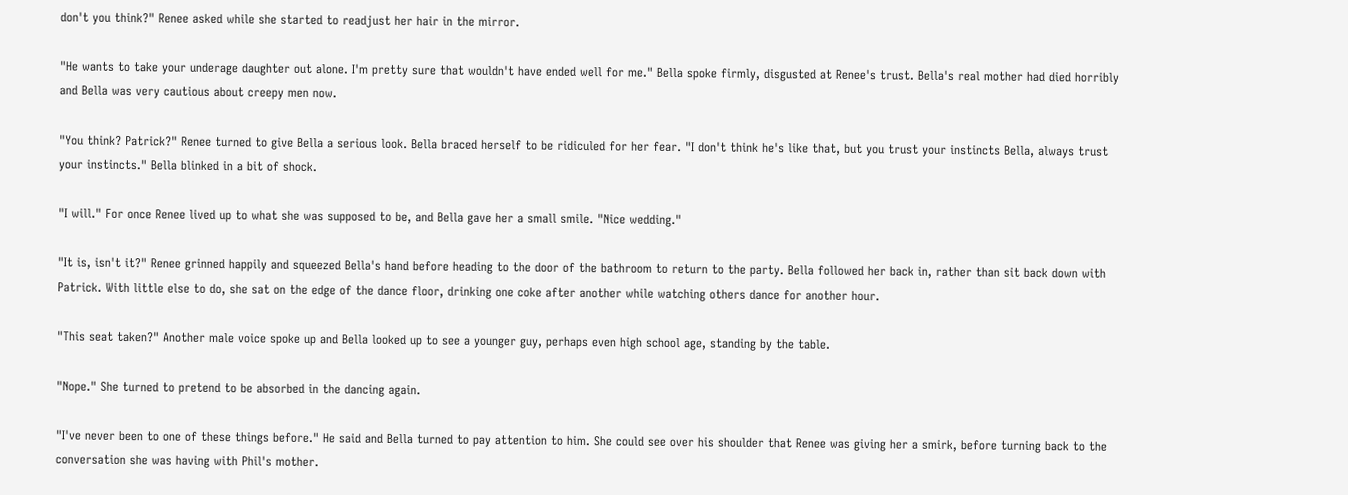don't you think?" Renee asked while she started to readjust her hair in the mirror.

"He wants to take your underage daughter out alone. I'm pretty sure that wouldn't have ended well for me." Bella spoke firmly, disgusted at Renee's trust. Bella's real mother had died horribly and Bella was very cautious about creepy men now.

"You think? Patrick?" Renee turned to give Bella a serious look. Bella braced herself to be ridiculed for her fear. "I don't think he's like that, but you trust your instincts Bella, always trust your instincts." Bella blinked in a bit of shock.

"I will." For once Renee lived up to what she was supposed to be, and Bella gave her a small smile. "Nice wedding."

"It is, isn't it?" Renee grinned happily and squeezed Bella's hand before heading to the door of the bathroom to return to the party. Bella followed her back in, rather than sit back down with Patrick. With little else to do, she sat on the edge of the dance floor, drinking one coke after another while watching others dance for another hour.

"This seat taken?" Another male voice spoke up and Bella looked up to see a younger guy, perhaps even high school age, standing by the table.

"Nope." She turned to pretend to be absorbed in the dancing again.

"I've never been to one of these things before." He said and Bella turned to pay attention to him. She could see over his shoulder that Renee was giving her a smirk, before turning back to the conversation she was having with Phil's mother.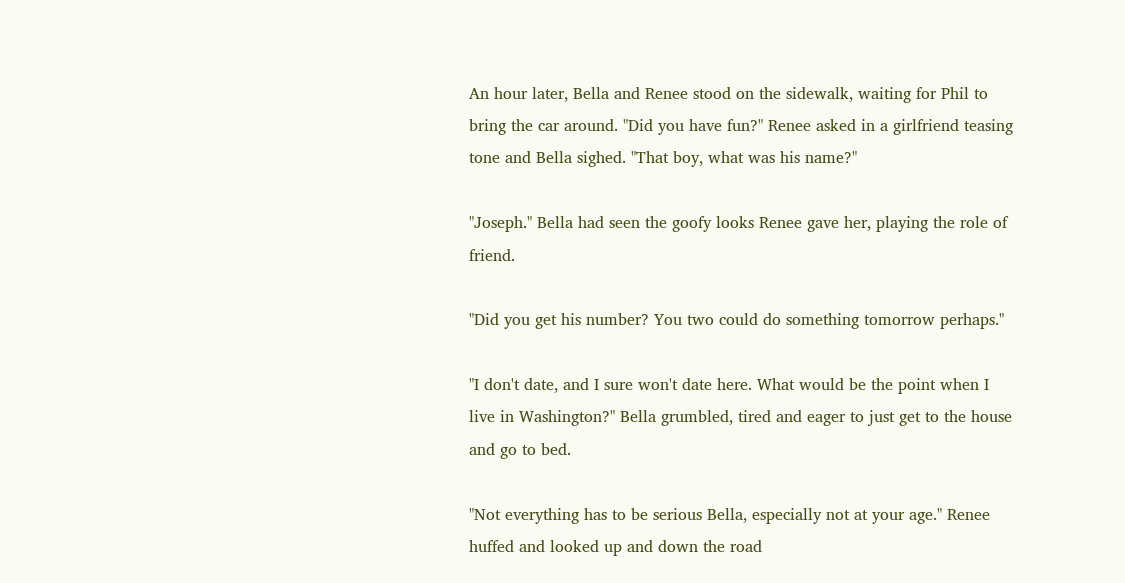An hour later, Bella and Renee stood on the sidewalk, waiting for Phil to bring the car around. "Did you have fun?" Renee asked in a girlfriend teasing tone and Bella sighed. "That boy, what was his name?"

"Joseph." Bella had seen the goofy looks Renee gave her, playing the role of friend.

"Did you get his number? You two could do something tomorrow perhaps."

"I don't date, and I sure won't date here. What would be the point when I live in Washington?" Bella grumbled, tired and eager to just get to the house and go to bed.

"Not everything has to be serious Bella, especially not at your age." Renee huffed and looked up and down the road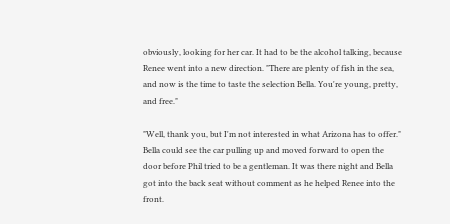obviously, looking for her car. It had to be the alcohol talking, because Renee went into a new direction. "There are plenty of fish in the sea, and now is the time to taste the selection Bella. You're young, pretty, and free."

"Well, thank you, but I'm not interested in what Arizona has to offer." Bella could see the car pulling up and moved forward to open the door before Phil tried to be a gentleman. It was there night and Bella got into the back seat without comment as he helped Renee into the front.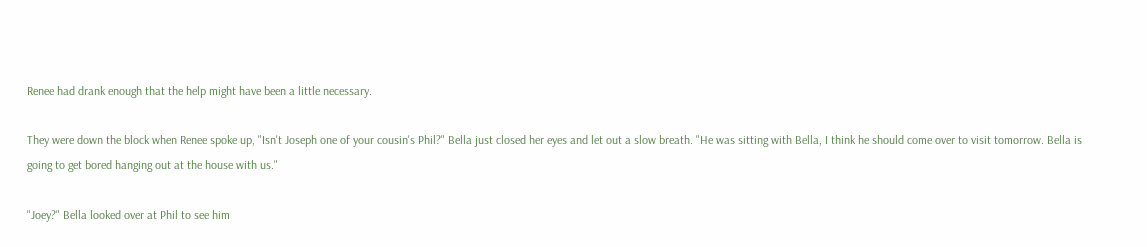Renee had drank enough that the help might have been a little necessary.

They were down the block when Renee spoke up, "Isn't Joseph one of your cousin's Phil?" Bella just closed her eyes and let out a slow breath. "He was sitting with Bella, I think he should come over to visit tomorrow. Bella is going to get bored hanging out at the house with us."

"Joey?" Bella looked over at Phil to see him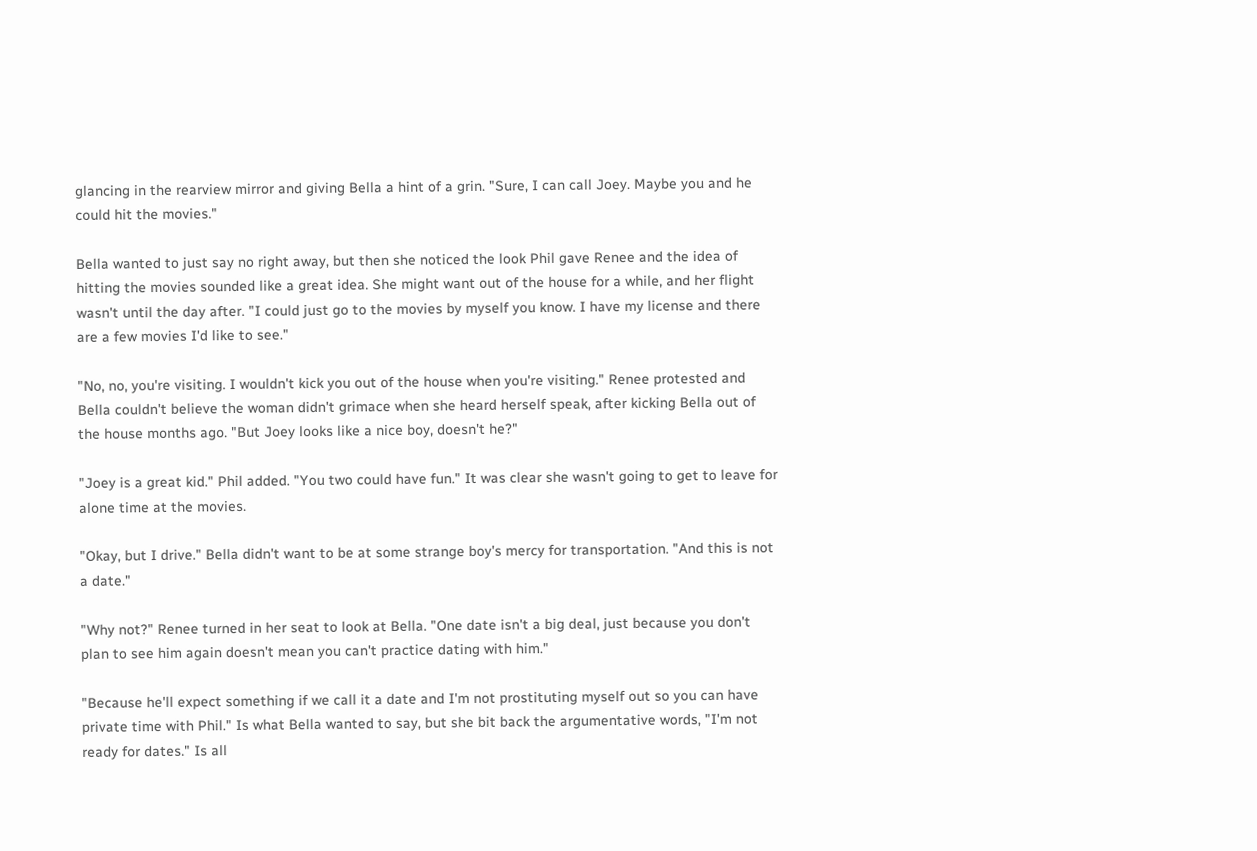glancing in the rearview mirror and giving Bella a hint of a grin. "Sure, I can call Joey. Maybe you and he could hit the movies."

Bella wanted to just say no right away, but then she noticed the look Phil gave Renee and the idea of hitting the movies sounded like a great idea. She might want out of the house for a while, and her flight wasn't until the day after. "I could just go to the movies by myself you know. I have my license and there are a few movies I'd like to see."

"No, no, you're visiting. I wouldn't kick you out of the house when you're visiting." Renee protested and Bella couldn't believe the woman didn't grimace when she heard herself speak, after kicking Bella out of the house months ago. "But Joey looks like a nice boy, doesn't he?"

"Joey is a great kid." Phil added. "You two could have fun." It was clear she wasn't going to get to leave for alone time at the movies.

"Okay, but I drive." Bella didn't want to be at some strange boy's mercy for transportation. "And this is not a date."

"Why not?" Renee turned in her seat to look at Bella. "One date isn't a big deal, just because you don't plan to see him again doesn't mean you can't practice dating with him."

"Because he'll expect something if we call it a date and I'm not prostituting myself out so you can have private time with Phil." Is what Bella wanted to say, but she bit back the argumentative words, "I'm not ready for dates." Is all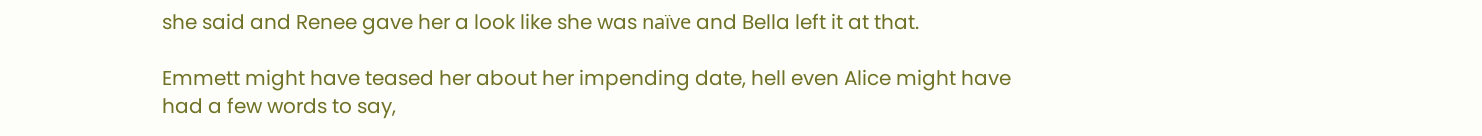she said and Renee gave her a look like she was naïve and Bella left it at that.

Emmett might have teased her about her impending date, hell even Alice might have had a few words to say,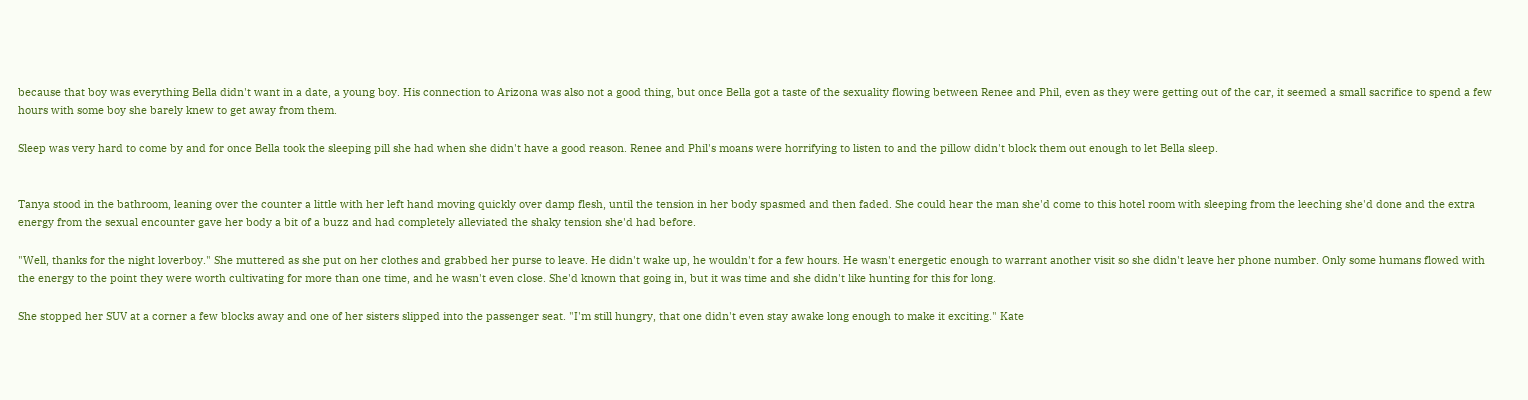because that boy was everything Bella didn't want in a date, a young boy. His connection to Arizona was also not a good thing, but once Bella got a taste of the sexuality flowing between Renee and Phil, even as they were getting out of the car, it seemed a small sacrifice to spend a few hours with some boy she barely knew to get away from them.

Sleep was very hard to come by and for once Bella took the sleeping pill she had when she didn't have a good reason. Renee and Phil's moans were horrifying to listen to and the pillow didn't block them out enough to let Bella sleep.


Tanya stood in the bathroom, leaning over the counter a little with her left hand moving quickly over damp flesh, until the tension in her body spasmed and then faded. She could hear the man she'd come to this hotel room with sleeping from the leeching she'd done and the extra energy from the sexual encounter gave her body a bit of a buzz and had completely alleviated the shaky tension she'd had before.

"Well, thanks for the night loverboy." She muttered as she put on her clothes and grabbed her purse to leave. He didn't wake up, he wouldn't for a few hours. He wasn't energetic enough to warrant another visit so she didn't leave her phone number. Only some humans flowed with the energy to the point they were worth cultivating for more than one time, and he wasn't even close. She'd known that going in, but it was time and she didn't like hunting for this for long.

She stopped her SUV at a corner a few blocks away and one of her sisters slipped into the passenger seat. "I'm still hungry, that one didn't even stay awake long enough to make it exciting." Kate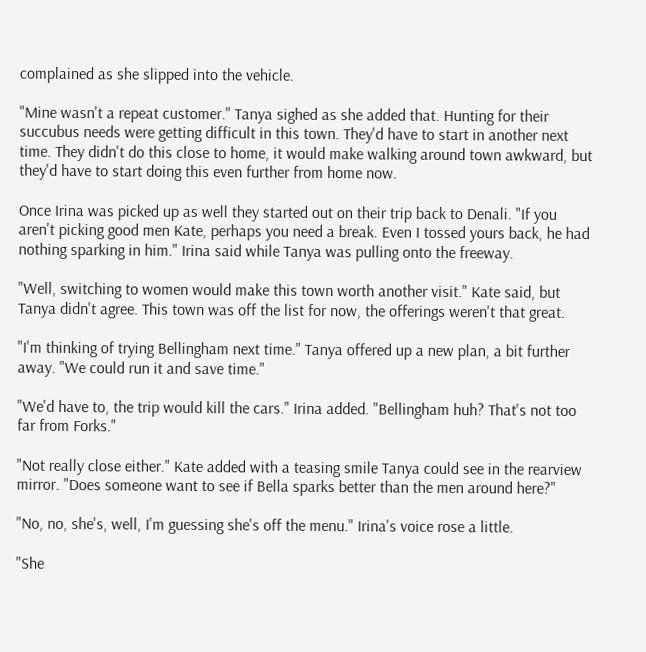complained as she slipped into the vehicle.

"Mine wasn't a repeat customer." Tanya sighed as she added that. Hunting for their succubus needs were getting difficult in this town. They'd have to start in another next time. They didn't do this close to home, it would make walking around town awkward, but they'd have to start doing this even further from home now.

Once Irina was picked up as well they started out on their trip back to Denali. "If you aren't picking good men Kate, perhaps you need a break. Even I tossed yours back, he had nothing sparking in him." Irina said while Tanya was pulling onto the freeway.

"Well, switching to women would make this town worth another visit." Kate said, but Tanya didn't agree. This town was off the list for now, the offerings weren't that great.

"I'm thinking of trying Bellingham next time." Tanya offered up a new plan, a bit further away. "We could run it and save time."

"We'd have to, the trip would kill the cars." Irina added. "Bellingham huh? That's not too far from Forks."

"Not really close either." Kate added with a teasing smile Tanya could see in the rearview mirror. "Does someone want to see if Bella sparks better than the men around here?"

"No, no, she's, well, I'm guessing she's off the menu." Irina's voice rose a little.

"She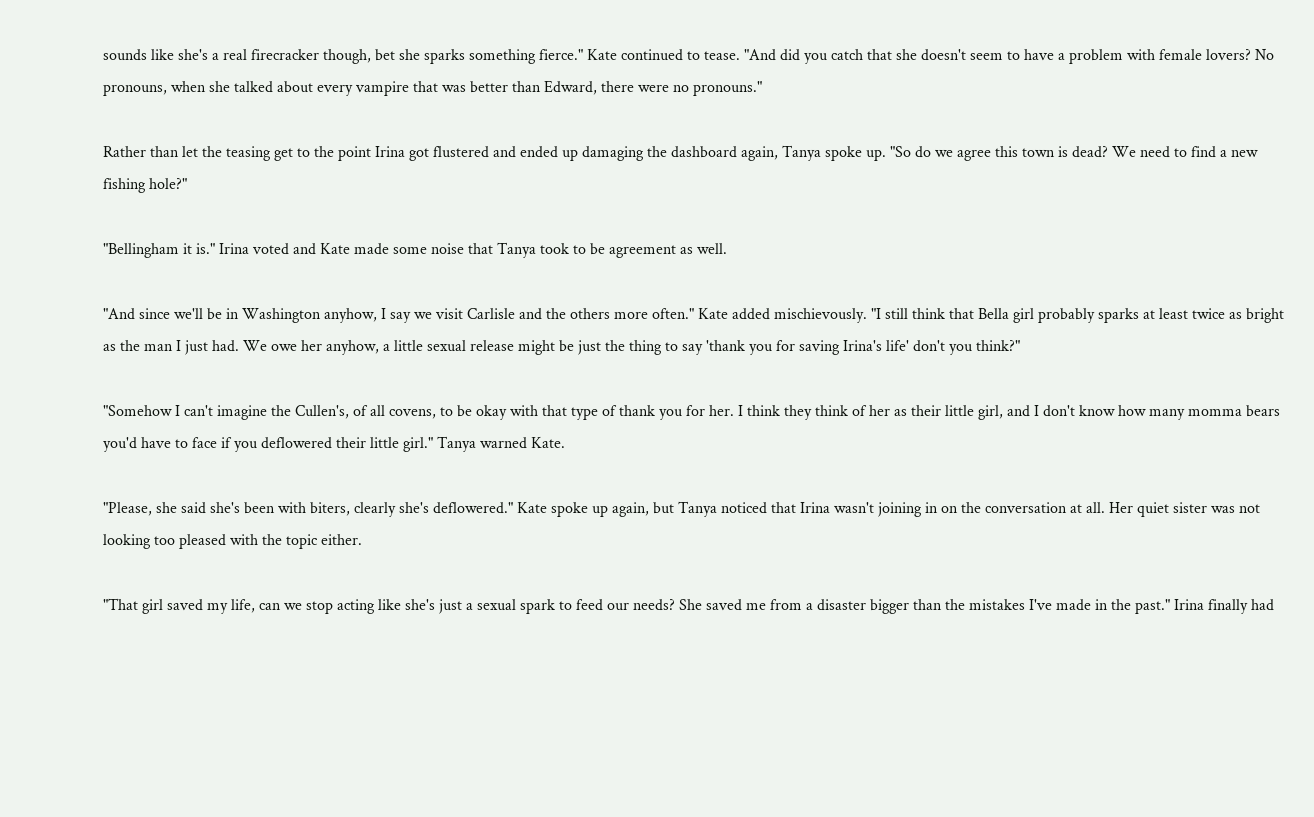sounds like she's a real firecracker though, bet she sparks something fierce." Kate continued to tease. "And did you catch that she doesn't seem to have a problem with female lovers? No pronouns, when she talked about every vampire that was better than Edward, there were no pronouns."

Rather than let the teasing get to the point Irina got flustered and ended up damaging the dashboard again, Tanya spoke up. "So do we agree this town is dead? We need to find a new fishing hole?"

"Bellingham it is." Irina voted and Kate made some noise that Tanya took to be agreement as well.

"And since we'll be in Washington anyhow, I say we visit Carlisle and the others more often." Kate added mischievously. "I still think that Bella girl probably sparks at least twice as bright as the man I just had. We owe her anyhow, a little sexual release might be just the thing to say 'thank you for saving Irina's life' don't you think?"

"Somehow I can't imagine the Cullen's, of all covens, to be okay with that type of thank you for her. I think they think of her as their little girl, and I don't know how many momma bears you'd have to face if you deflowered their little girl." Tanya warned Kate.

"Please, she said she's been with biters, clearly she's deflowered." Kate spoke up again, but Tanya noticed that Irina wasn't joining in on the conversation at all. Her quiet sister was not looking too pleased with the topic either.

"That girl saved my life, can we stop acting like she's just a sexual spark to feed our needs? She saved me from a disaster bigger than the mistakes I've made in the past." Irina finally had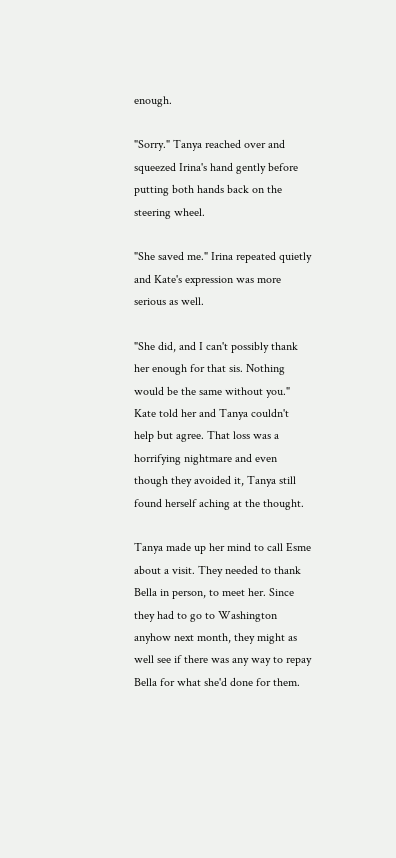enough.

"Sorry." Tanya reached over and squeezed Irina's hand gently before putting both hands back on the steering wheel.

"She saved me." Irina repeated quietly and Kate's expression was more serious as well.

"She did, and I can't possibly thank her enough for that sis. Nothing would be the same without you." Kate told her and Tanya couldn't help but agree. That loss was a horrifying nightmare and even though they avoided it, Tanya still found herself aching at the thought.

Tanya made up her mind to call Esme about a visit. They needed to thank Bella in person, to meet her. Since they had to go to Washington anyhow next month, they might as well see if there was any way to repay Bella for what she'd done for them.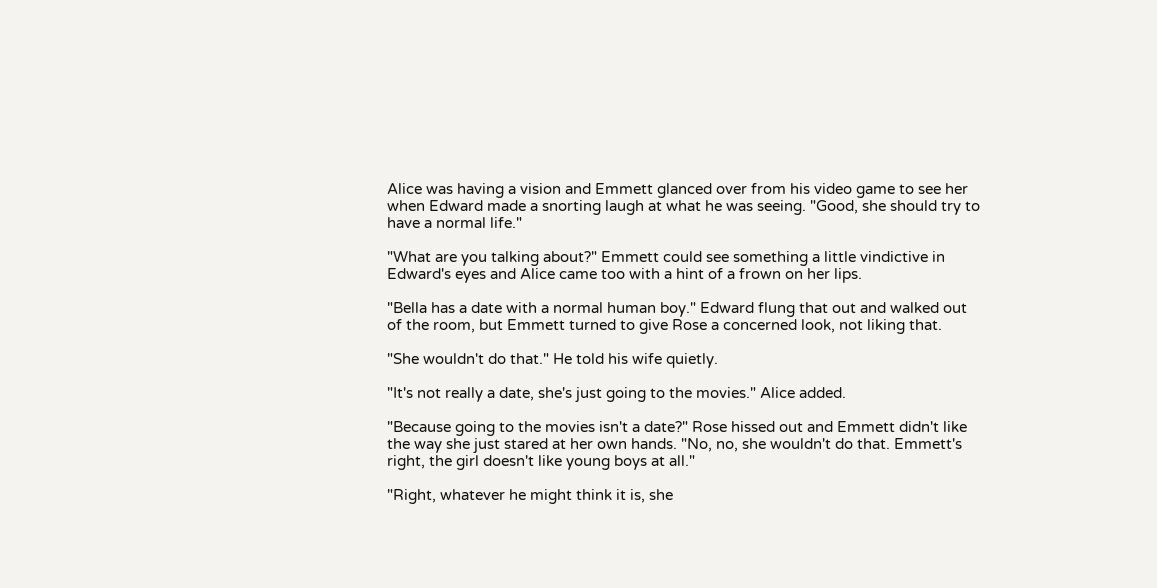Alice was having a vision and Emmett glanced over from his video game to see her when Edward made a snorting laugh at what he was seeing. "Good, she should try to have a normal life."

"What are you talking about?" Emmett could see something a little vindictive in Edward's eyes and Alice came too with a hint of a frown on her lips.

"Bella has a date with a normal human boy." Edward flung that out and walked out of the room, but Emmett turned to give Rose a concerned look, not liking that.

"She wouldn't do that." He told his wife quietly.

"It's not really a date, she's just going to the movies." Alice added.

"Because going to the movies isn't a date?" Rose hissed out and Emmett didn't like the way she just stared at her own hands. "No, no, she wouldn't do that. Emmett's right, the girl doesn't like young boys at all."

"Right, whatever he might think it is, she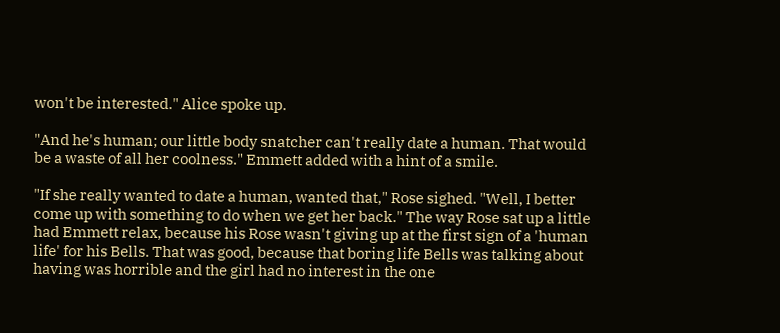won't be interested." Alice spoke up.

"And he's human; our little body snatcher can't really date a human. That would be a waste of all her coolness." Emmett added with a hint of a smile.

"If she really wanted to date a human, wanted that," Rose sighed. "Well, I better come up with something to do when we get her back." The way Rose sat up a little had Emmett relax, because his Rose wasn't giving up at the first sign of a 'human life' for his Bells. That was good, because that boring life Bells was talking about having was horrible and the girl had no interest in the one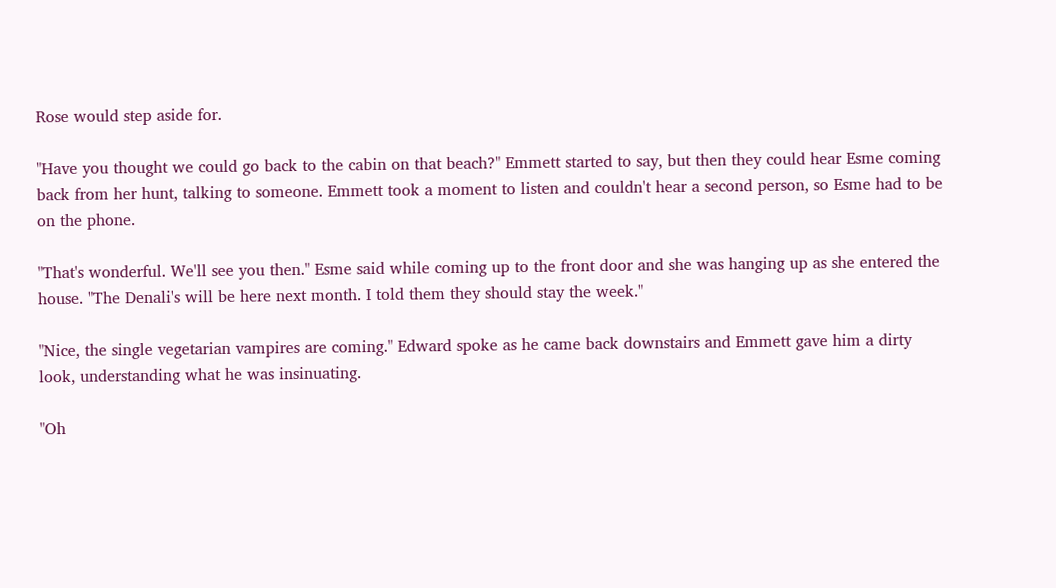Rose would step aside for.

"Have you thought we could go back to the cabin on that beach?" Emmett started to say, but then they could hear Esme coming back from her hunt, talking to someone. Emmett took a moment to listen and couldn't hear a second person, so Esme had to be on the phone.

"That's wonderful. We'll see you then." Esme said while coming up to the front door and she was hanging up as she entered the house. "The Denali's will be here next month. I told them they should stay the week."

"Nice, the single vegetarian vampires are coming." Edward spoke as he came back downstairs and Emmett gave him a dirty look, understanding what he was insinuating.

"Oh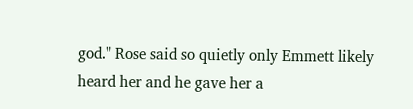god." Rose said so quietly only Emmett likely heard her and he gave her a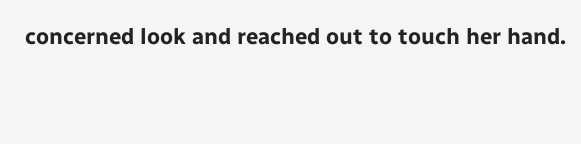concerned look and reached out to touch her hand.